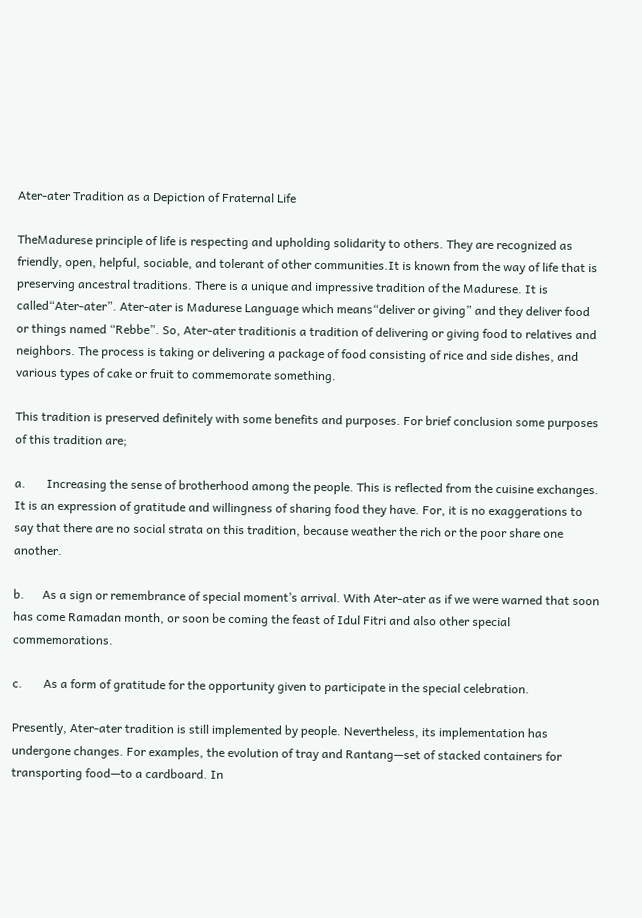Ater-ater Tradition as a Depiction of Fraternal Life

TheMadurese principle of life is respecting and upholding solidarity to others. They are recognized as friendly, open, helpful, sociable, and tolerant of other communities.It is known from the way of life that is preserving ancestral traditions. There is a unique and impressive tradition of the Madurese. It is called“Ater-ater”. Ater-ater is Madurese Language which means“deliver or giving” and they deliver food or things named “Rebbe”. So, Ater-ater traditionis a tradition of delivering or giving food to relatives and neighbors. The process is taking or delivering a package of food consisting of rice and side dishes, and various types of cake or fruit to commemorate something.

This tradition is preserved definitely with some benefits and purposes. For brief conclusion some purposes of this tradition are;

a.       Increasing the sense of brotherhood among the people. This is reflected from the cuisine exchanges. It is an expression of gratitude and willingness of sharing food they have. For, it is no exaggerations to say that there are no social strata on this tradition, because weather the rich or the poor share one another.

b.      As a sign or remembrance of special moment’s arrival. With Ater-ater as if we were warned that soon has come Ramadan month, or soon be coming the feast of Idul Fitri and also other special commemorations.

c.       As a form of gratitude for the opportunity given to participate in the special celebration.

Presently, Ater-ater tradition is still implemented by people. Nevertheless, its implementation has undergone changes. For examples, the evolution of tray and Rantang—set of stacked containers for transporting food—to a cardboard. In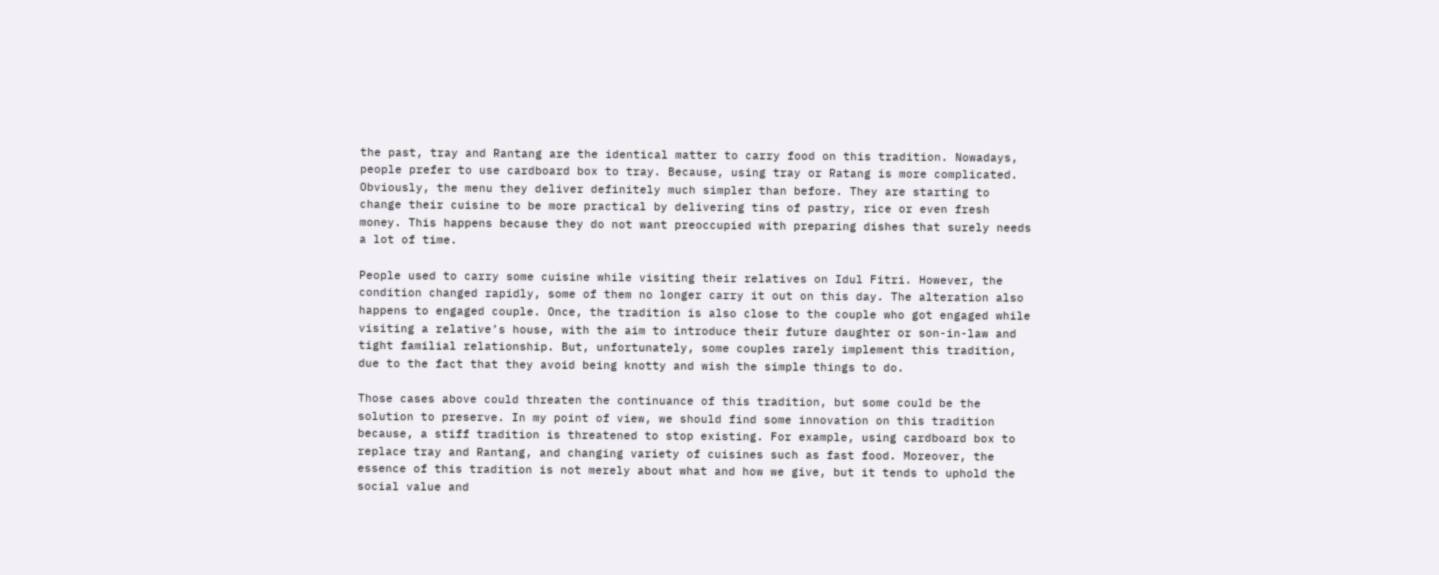the past, tray and Rantang are the identical matter to carry food on this tradition. Nowadays, people prefer to use cardboard box to tray. Because, using tray or Ratang is more complicated. Obviously, the menu they deliver definitely much simpler than before. They are starting to change their cuisine to be more practical by delivering tins of pastry, rice or even fresh money. This happens because they do not want preoccupied with preparing dishes that surely needs a lot of time.

People used to carry some cuisine while visiting their relatives on Idul Fitri. However, the condition changed rapidly, some of them no longer carry it out on this day. The alteration also happens to engaged couple. Once, the tradition is also close to the couple who got engaged while visiting a relative’s house, with the aim to introduce their future daughter or son-in-law and tight familial relationship. But, unfortunately, some couples rarely implement this tradition, due to the fact that they avoid being knotty and wish the simple things to do.

Those cases above could threaten the continuance of this tradition, but some could be the solution to preserve. In my point of view, we should find some innovation on this tradition because, a stiff tradition is threatened to stop existing. For example, using cardboard box to replace tray and Rantang, and changing variety of cuisines such as fast food. Moreover, the essence of this tradition is not merely about what and how we give, but it tends to uphold the social value and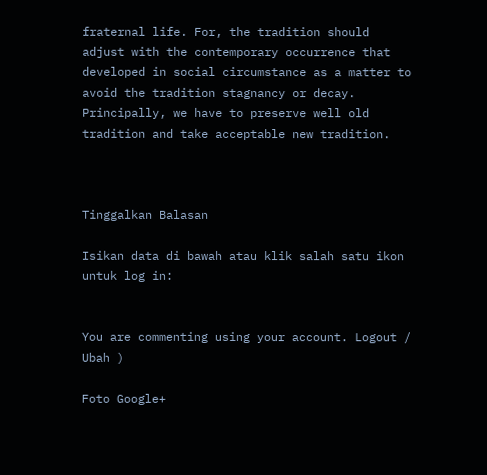fraternal life. For, the tradition should adjust with the contemporary occurrence that developed in social circumstance as a matter to avoid the tradition stagnancy or decay. Principally, we have to preserve well old tradition and take acceptable new tradition.



Tinggalkan Balasan

Isikan data di bawah atau klik salah satu ikon untuk log in:


You are commenting using your account. Logout /  Ubah )

Foto Google+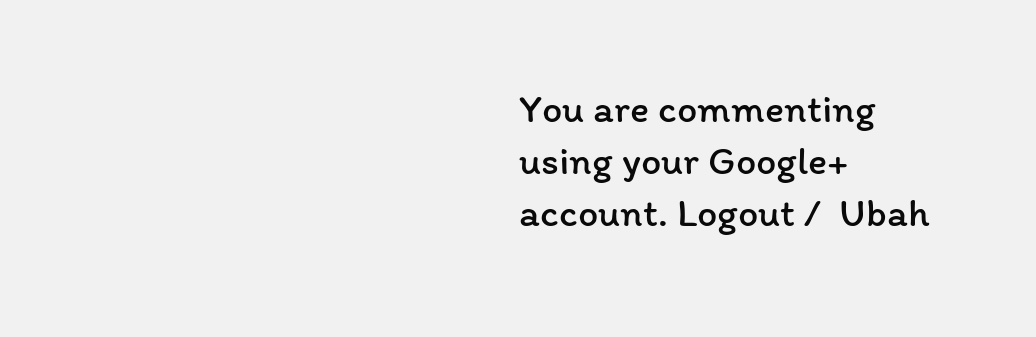You are commenting using your Google+ account. Logout /  Ubah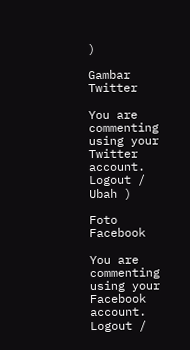)

Gambar Twitter

You are commenting using your Twitter account. Logout /  Ubah )

Foto Facebook

You are commenting using your Facebook account. Logout /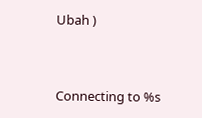Ubah )


Connecting to %s